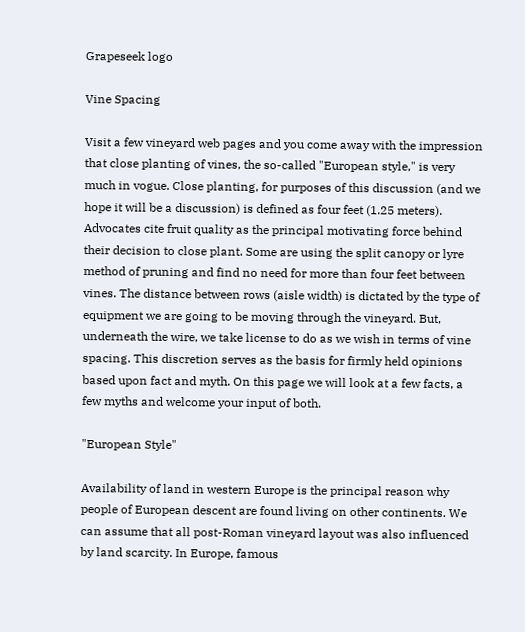Grapeseek logo

Vine Spacing

Visit a few vineyard web pages and you come away with the impression that close planting of vines, the so-called "European style," is very much in vogue. Close planting, for purposes of this discussion (and we hope it will be a discussion) is defined as four feet (1.25 meters). Advocates cite fruit quality as the principal motivating force behind their decision to close plant. Some are using the split canopy or lyre method of pruning and find no need for more than four feet between vines. The distance between rows (aisle width) is dictated by the type of equipment we are going to be moving through the vineyard. But, underneath the wire, we take license to do as we wish in terms of vine spacing. This discretion serves as the basis for firmly held opinions based upon fact and myth. On this page we will look at a few facts, a few myths and welcome your input of both.

"European Style"

Availability of land in western Europe is the principal reason why people of European descent are found living on other continents. We can assume that all post-Roman vineyard layout was also influenced by land scarcity. In Europe, famous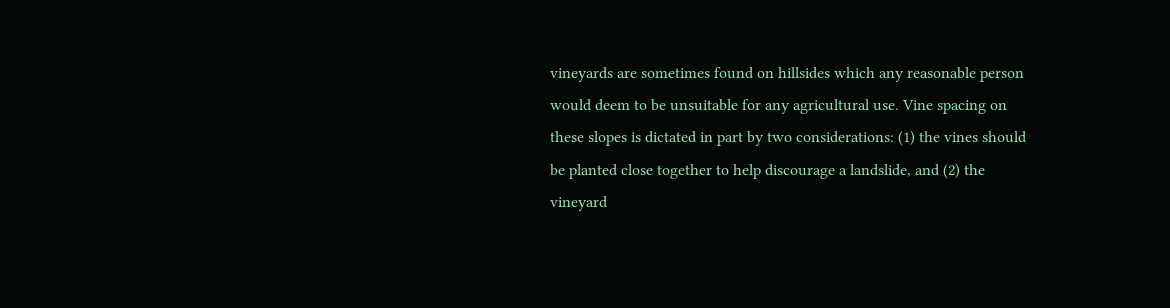vineyards are sometimes found on hillsides which any reasonable person would deem to be unsuitable for any agricultural use. Vine spacing on these slopes is dictated in part by two considerations: (1) the vines should be planted close together to help discourage a landslide, and (2) the vineyard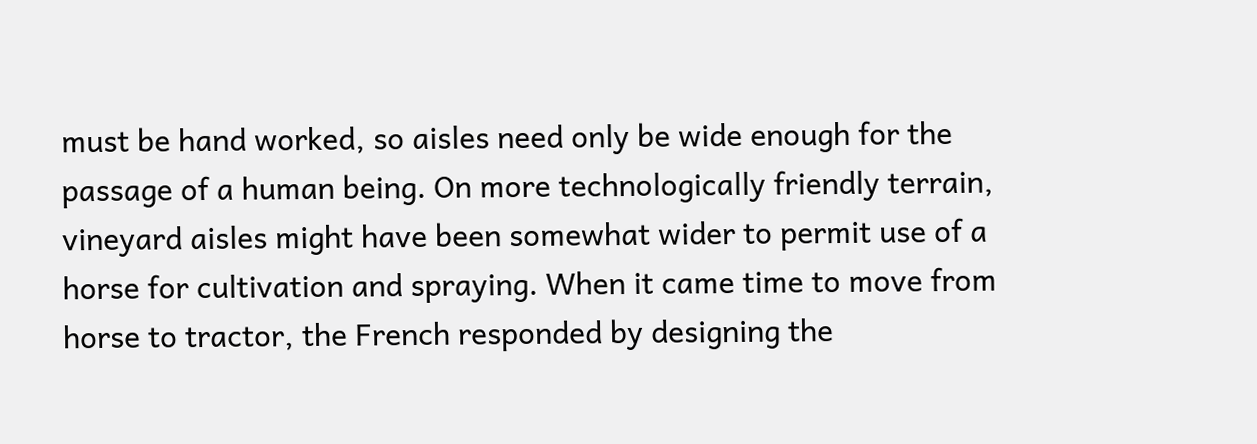must be hand worked, so aisles need only be wide enough for the passage of a human being. On more technologically friendly terrain, vineyard aisles might have been somewhat wider to permit use of a horse for cultivation and spraying. When it came time to move from horse to tractor, the French responded by designing the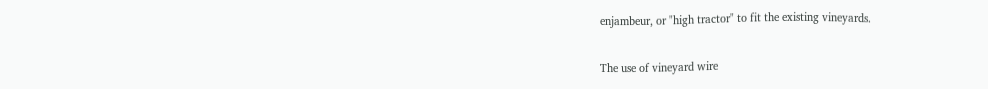enjambeur, or "high tractor" to fit the existing vineyards.

The use of vineyard wire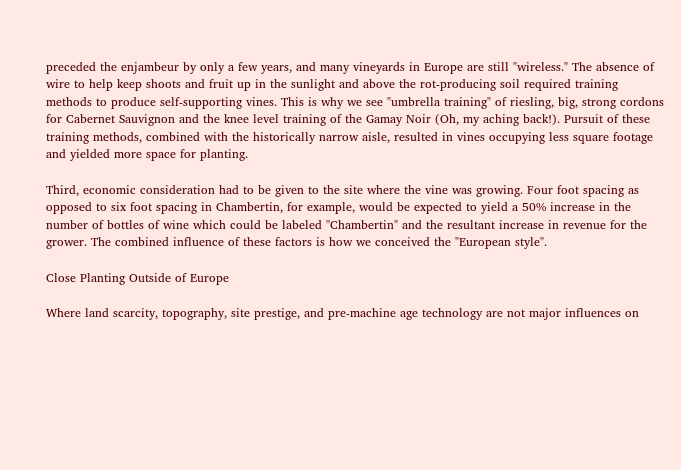preceded the enjambeur by only a few years, and many vineyards in Europe are still "wireless." The absence of wire to help keep shoots and fruit up in the sunlight and above the rot-producing soil required training methods to produce self-supporting vines. This is why we see "umbrella training" of riesling, big, strong cordons for Cabernet Sauvignon and the knee level training of the Gamay Noir (Oh, my aching back!). Pursuit of these training methods, combined with the historically narrow aisle, resulted in vines occupying less square footage and yielded more space for planting.

Third, economic consideration had to be given to the site where the vine was growing. Four foot spacing as opposed to six foot spacing in Chambertin, for example, would be expected to yield a 50% increase in the number of bottles of wine which could be labeled "Chambertin" and the resultant increase in revenue for the grower. The combined influence of these factors is how we conceived the "European style".

Close Planting Outside of Europe

Where land scarcity, topography, site prestige, and pre-machine age technology are not major influences on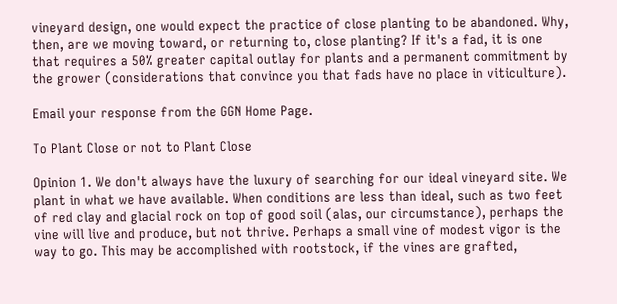vineyard design, one would expect the practice of close planting to be abandoned. Why, then, are we moving toward, or returning to, close planting? If it's a fad, it is one that requires a 50% greater capital outlay for plants and a permanent commitment by the grower (considerations that convince you that fads have no place in viticulture).

Email your response from the GGN Home Page.

To Plant Close or not to Plant Close

Opinion 1. We don't always have the luxury of searching for our ideal vineyard site. We plant in what we have available. When conditions are less than ideal, such as two feet of red clay and glacial rock on top of good soil (alas, our circumstance), perhaps the vine will live and produce, but not thrive. Perhaps a small vine of modest vigor is the way to go. This may be accomplished with rootstock, if the vines are grafted,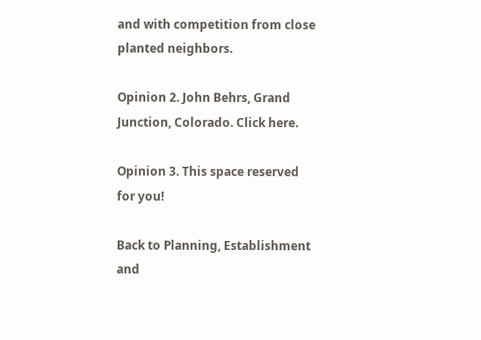and with competition from close planted neighbors.

Opinion 2. John Behrs, Grand Junction, Colorado. Click here.

Opinion 3. This space reserved for you!

Back to Planning, Establishment and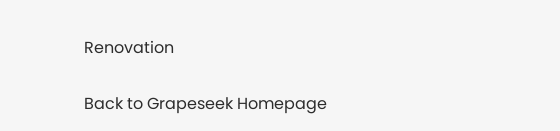Renovation

Back to Grapeseek Homepage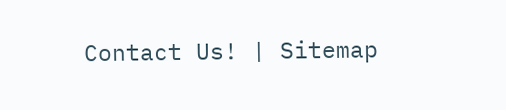Contact Us! | Sitemap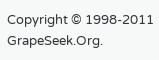Copyright © 1998-2011 GrapeSeek.Org.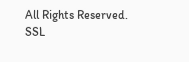All Rights Reserved.
SSL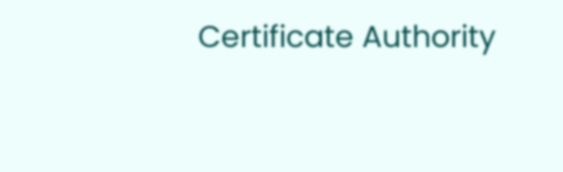Certificate Authority